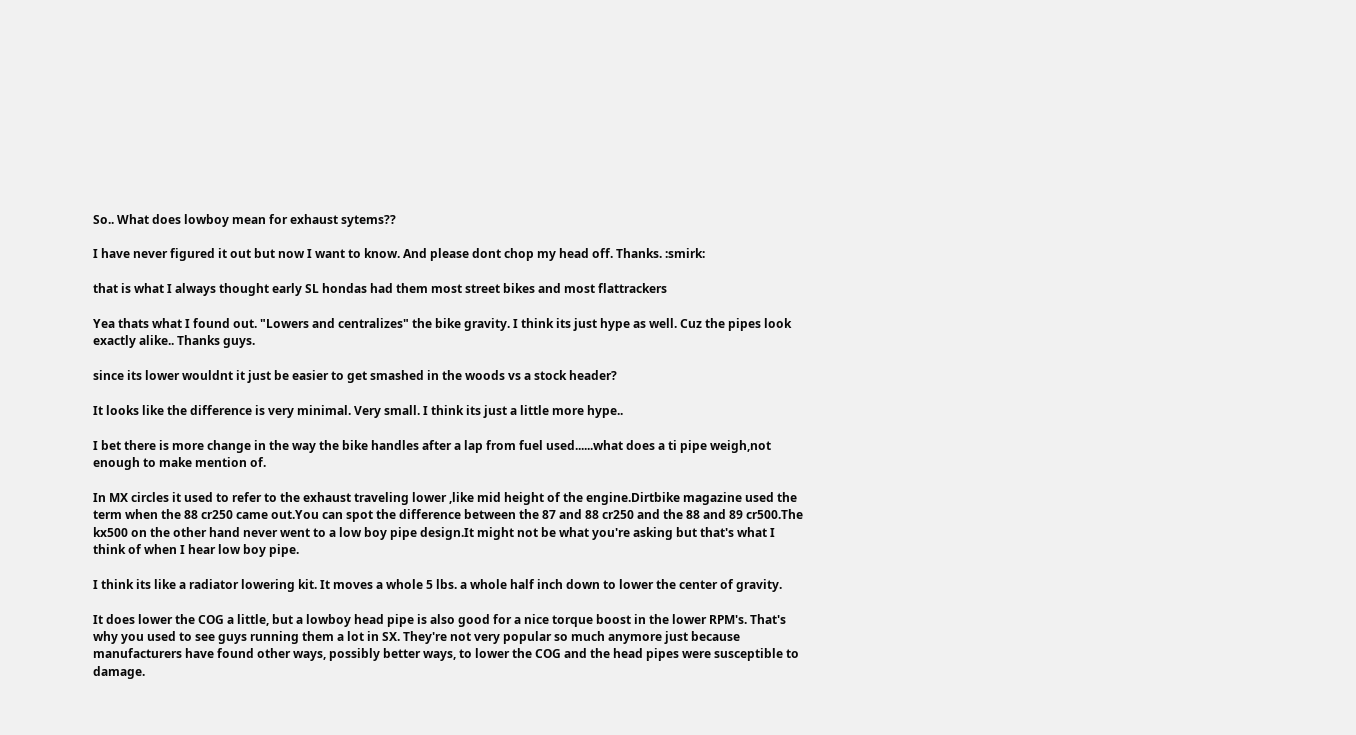So.. What does lowboy mean for exhaust sytems??

I have never figured it out but now I want to know. And please dont chop my head off. Thanks. :smirk:

that is what I always thought early SL hondas had them most street bikes and most flattrackers

Yea thats what I found out. "Lowers and centralizes" the bike gravity. I think its just hype as well. Cuz the pipes look exactly alike.. Thanks guys.

since its lower wouldnt it just be easier to get smashed in the woods vs a stock header?

It looks like the difference is very minimal. Very small. I think its just a little more hype..

I bet there is more change in the way the bike handles after a lap from fuel used......what does a ti pipe weigh,not enough to make mention of.

In MX circles it used to refer to the exhaust traveling lower ,like mid height of the engine.Dirtbike magazine used the term when the 88 cr250 came out.You can spot the difference between the 87 and 88 cr250 and the 88 and 89 cr500.The kx500 on the other hand never went to a low boy pipe design.It might not be what you're asking but that's what I think of when I hear low boy pipe.

I think its like a radiator lowering kit. It moves a whole 5 lbs. a whole half inch down to lower the center of gravity.

It does lower the COG a little, but a lowboy head pipe is also good for a nice torque boost in the lower RPM's. That's why you used to see guys running them a lot in SX. They're not very popular so much anymore just because manufacturers have found other ways, possibly better ways, to lower the COG and the head pipes were susceptible to damage.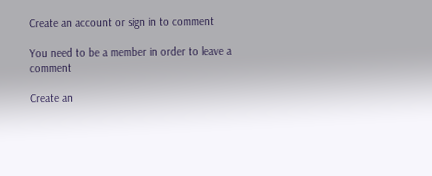Create an account or sign in to comment

You need to be a member in order to leave a comment

Create an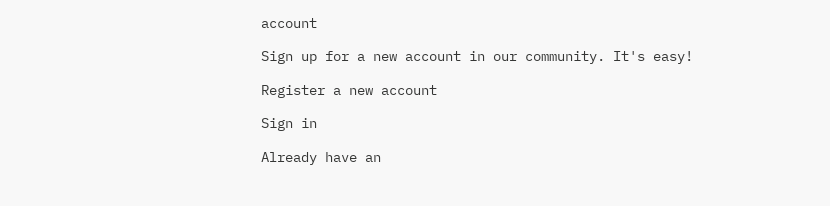account

Sign up for a new account in our community. It's easy!

Register a new account

Sign in

Already have an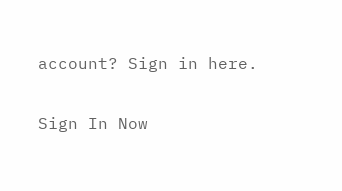account? Sign in here.

Sign In Now